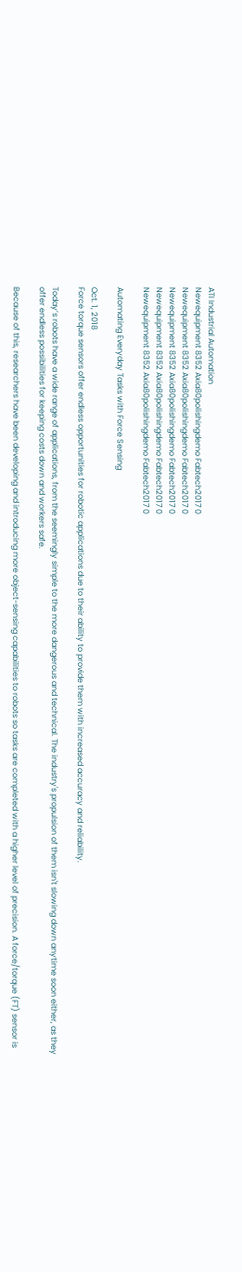ATI Industrial Automation
Newequipment 8352 Axia80polishingdemo Fabtech2017 0
Newequipment 8352 Axia80polishingdemo Fabtech2017 0
Newequipment 8352 Axia80polishingdemo Fabtech2017 0
Newequipment 8352 Axia80polishingdemo Fabtech2017 0
Newequipment 8352 Axia80polishingdemo Fabtech2017 0

Automating Everyday Tasks with Force Sensing

Oct. 1, 2018
Force torque sensors offer endless opportunities for robotic applications due to their ability to provide them with increased accuracy and reliability.

Today’s robots have a wide range of applications, from the seemingly simple to the more dangerous and technical. The industry's propulsion of them isn't slowing down anytime soon either, as they offer endless possibilities for keeping costs down and workers safe.

Because of this, researchers have been developing and introducing more object-sensing capabilities to robots so tasks are completed with a higher level of precision. A force/torque (FT) sensor is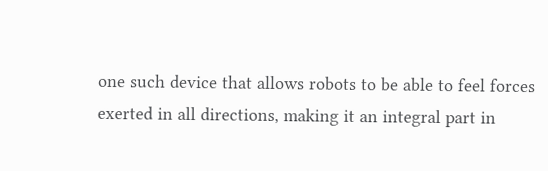one such device that allows robots to be able to feel forces exerted in all directions, making it an integral part in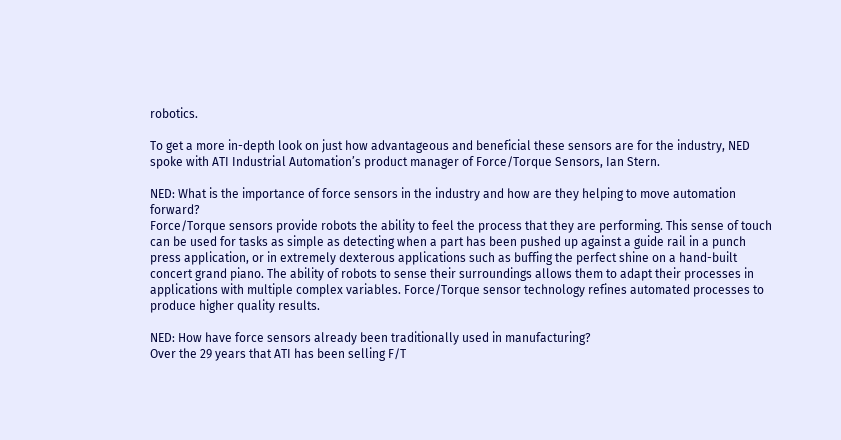robotics.

To get a more in-depth look on just how advantageous and beneficial these sensors are for the industry, NED spoke with ATI Industrial Automation’s product manager of Force/Torque Sensors, Ian Stern.

NED: What is the importance of force sensors in the industry and how are they helping to move automation forward?
Force/Torque sensors provide robots the ability to feel the process that they are performing. This sense of touch can be used for tasks as simple as detecting when a part has been pushed up against a guide rail in a punch press application, or in extremely dexterous applications such as buffing the perfect shine on a hand-built concert grand piano. The ability of robots to sense their surroundings allows them to adapt their processes in applications with multiple complex variables. Force/Torque sensor technology refines automated processes to produce higher quality results.

NED: How have force sensors already been traditionally used in manufacturing?
Over the 29 years that ATI has been selling F/T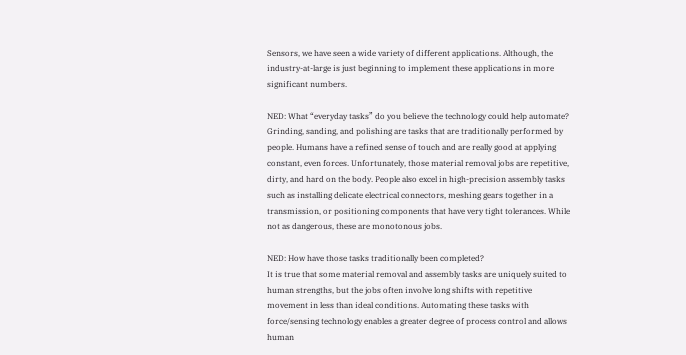Sensors, we have seen a wide variety of different applications. Although, the industry-at-large is just beginning to implement these applications in more significant numbers.

NED: What “everyday tasks” do you believe the technology could help automate?
Grinding, sanding, and polishing are tasks that are traditionally performed by people. Humans have a refined sense of touch and are really good at applying constant, even forces. Unfortunately, those material removal jobs are repetitive, dirty, and hard on the body. People also excel in high-precision assembly tasks such as installing delicate electrical connectors, meshing gears together in a transmission, or positioning components that have very tight tolerances. While not as dangerous, these are monotonous jobs.

NED: How have those tasks traditionally been completed?
It is true that some material removal and assembly tasks are uniquely suited to human strengths, but the jobs often involve long shifts with repetitive movement in less than ideal conditions. Automating these tasks with force/sensing technology enables a greater degree of process control and allows human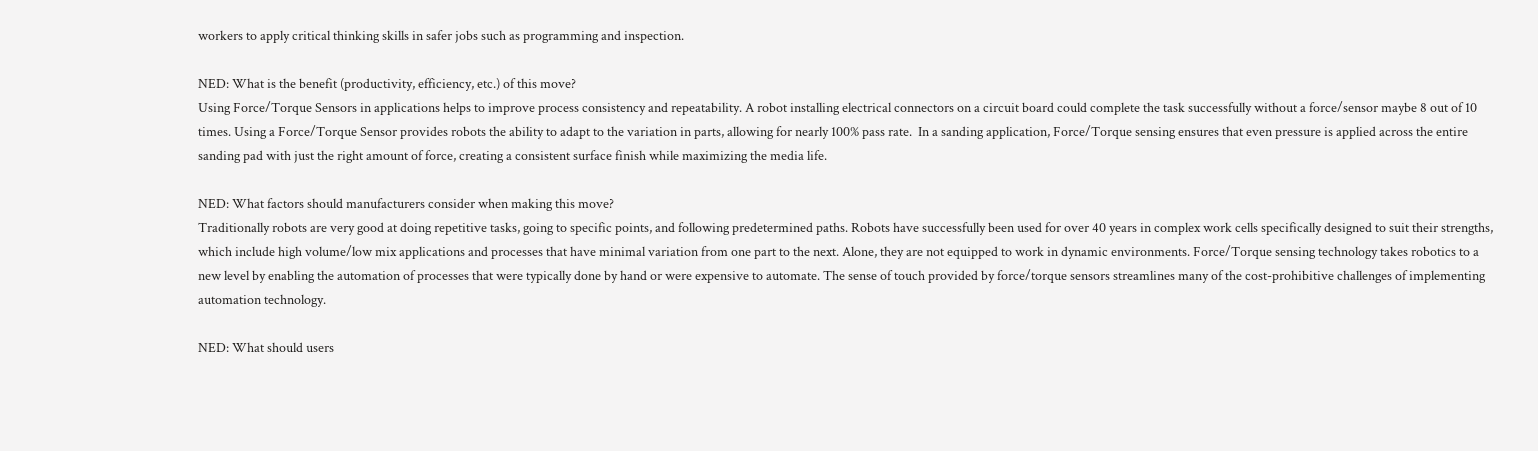workers to apply critical thinking skills in safer jobs such as programming and inspection.

NED: What is the benefit (productivity, efficiency, etc.) of this move?
Using Force/Torque Sensors in applications helps to improve process consistency and repeatability. A robot installing electrical connectors on a circuit board could complete the task successfully without a force/sensor maybe 8 out of 10 times. Using a Force/Torque Sensor provides robots the ability to adapt to the variation in parts, allowing for nearly 100% pass rate.  In a sanding application, Force/Torque sensing ensures that even pressure is applied across the entire sanding pad with just the right amount of force, creating a consistent surface finish while maximizing the media life.

NED: What factors should manufacturers consider when making this move?
Traditionally robots are very good at doing repetitive tasks, going to specific points, and following predetermined paths. Robots have successfully been used for over 40 years in complex work cells specifically designed to suit their strengths, which include high volume/low mix applications and processes that have minimal variation from one part to the next. Alone, they are not equipped to work in dynamic environments. Force/Torque sensing technology takes robotics to a new level by enabling the automation of processes that were typically done by hand or were expensive to automate. The sense of touch provided by force/torque sensors streamlines many of the cost-prohibitive challenges of implementing automation technology.

NED: What should users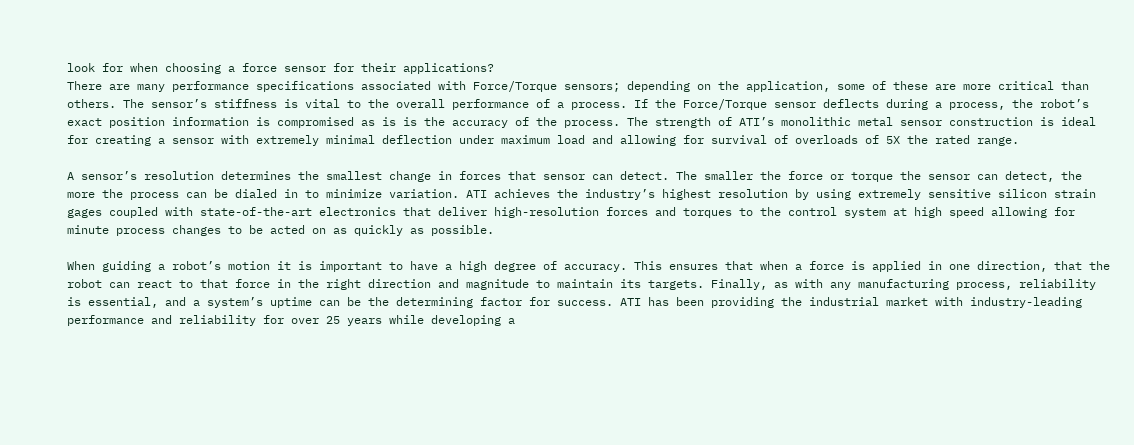look for when choosing a force sensor for their applications?
There are many performance specifications associated with Force/Torque sensors; depending on the application, some of these are more critical than others. The sensor’s stiffness is vital to the overall performance of a process. If the Force/Torque sensor deflects during a process, the robot’s exact position information is compromised as is is the accuracy of the process. The strength of ATI’s monolithic metal sensor construction is ideal for creating a sensor with extremely minimal deflection under maximum load and allowing for survival of overloads of 5X the rated range.

A sensor’s resolution determines the smallest change in forces that sensor can detect. The smaller the force or torque the sensor can detect, the more the process can be dialed in to minimize variation. ATI achieves the industry’s highest resolution by using extremely sensitive silicon strain gages coupled with state-of-the-art electronics that deliver high-resolution forces and torques to the control system at high speed allowing for minute process changes to be acted on as quickly as possible.

When guiding a robot’s motion it is important to have a high degree of accuracy. This ensures that when a force is applied in one direction, that the robot can react to that force in the right direction and magnitude to maintain its targets. Finally, as with any manufacturing process, reliability is essential, and a system’s uptime can be the determining factor for success. ATI has been providing the industrial market with industry-leading performance and reliability for over 25 years while developing a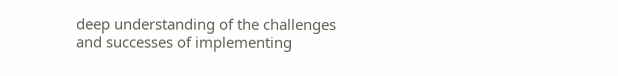deep understanding of the challenges and successes of implementing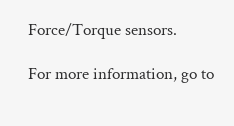Force/Torque sensors.

For more information, go to